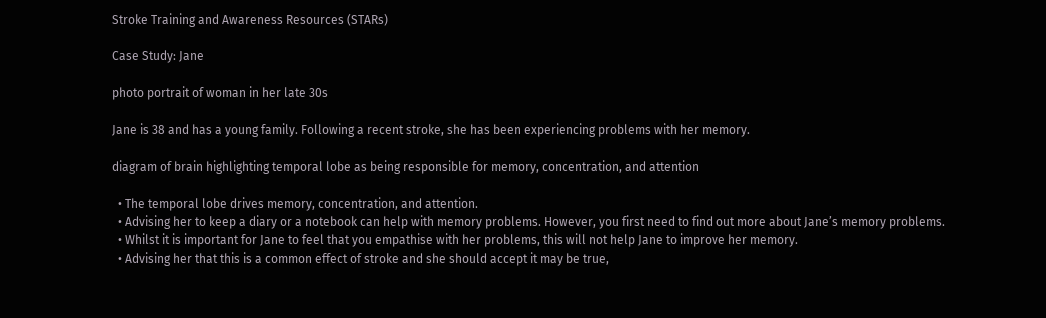Stroke Training and Awareness Resources (STARs)

Case Study: Jane

photo portrait of woman in her late 30s

Jane is 38 and has a young family. Following a recent stroke, she has been experiencing problems with her memory.

diagram of brain highlighting temporal lobe as being responsible for memory, concentration, and attention

  • The temporal lobe drives memory, concentration, and attention.
  • Advising her to keep a diary or a notebook can help with memory problems. However, you first need to find out more about Jane’s memory problems.
  • Whilst it is important for Jane to feel that you empathise with her problems, this will not help Jane to improve her memory.
  • Advising her that this is a common effect of stroke and she should accept it may be true,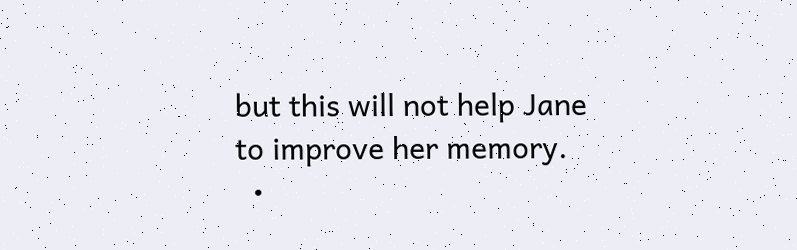but this will not help Jane to improve her memory.
  •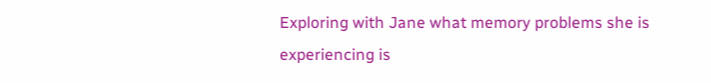Exploring with Jane what memory problems she is experiencing is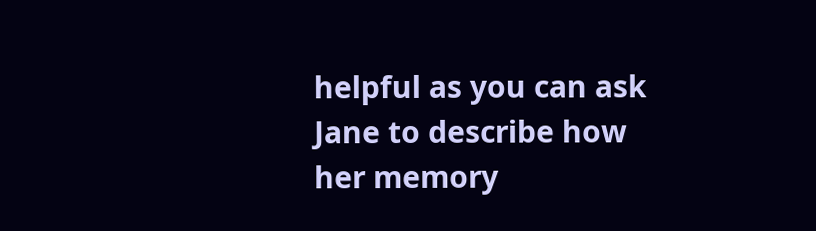helpful as you can ask Jane to describe how her memory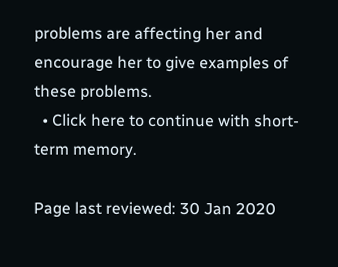problems are affecting her and encourage her to give examples of these problems.
  • Click here to continue with short-term memory.

Page last reviewed: 30 Jan 2020